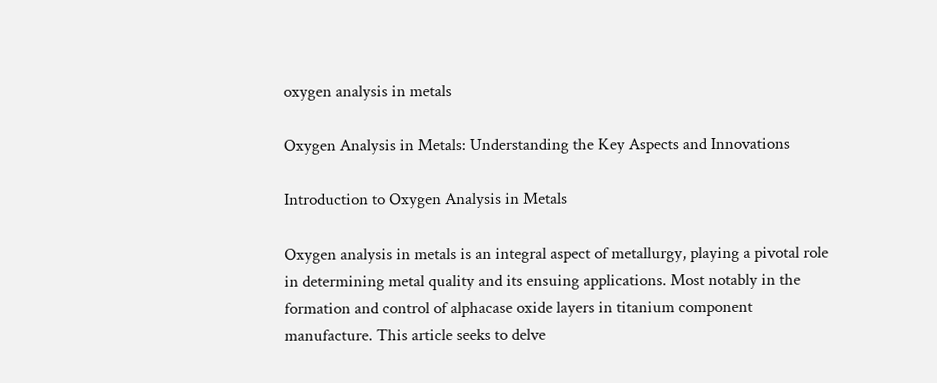oxygen analysis in metals

Oxygen Analysis in Metals: Understanding the Key Aspects and Innovations

Introduction to Oxygen Analysis in Metals

Oxygen analysis in metals is an integral aspect of metallurgy, playing a pivotal role in determining metal quality and its ensuing applications. Most notably in the formation and control of alphacase oxide layers in titanium component manufacture. This article seeks to delve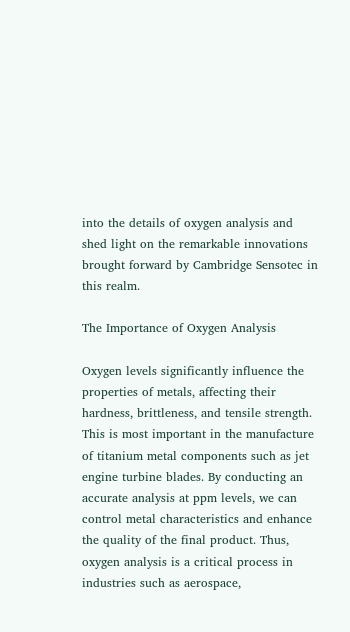into the details of oxygen analysis and shed light on the remarkable innovations brought forward by Cambridge Sensotec in this realm.

The Importance of Oxygen Analysis

Oxygen levels significantly influence the properties of metals, affecting their hardness, brittleness, and tensile strength. This is most important in the manufacture of titanium metal components such as jet engine turbine blades. By conducting an accurate analysis at ppm levels, we can control metal characteristics and enhance the quality of the final product. Thus, oxygen analysis is a critical process in industries such as aerospace,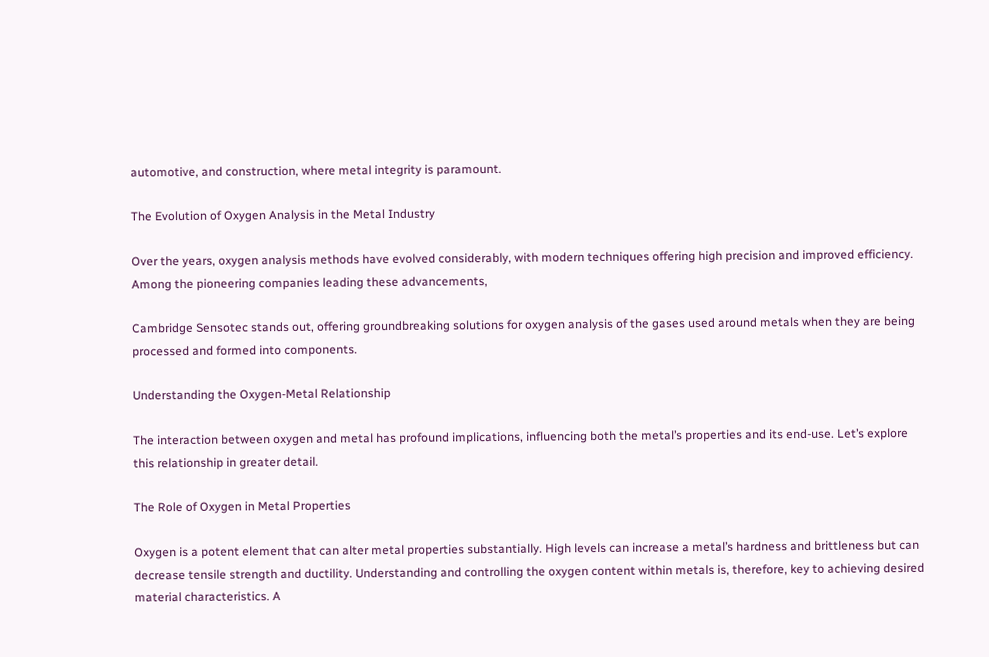automotive, and construction, where metal integrity is paramount.

The Evolution of Oxygen Analysis in the Metal Industry

Over the years, oxygen analysis methods have evolved considerably, with modern techniques offering high precision and improved efficiency. Among the pioneering companies leading these advancements,

Cambridge Sensotec stands out, offering groundbreaking solutions for oxygen analysis of the gases used around metals when they are being processed and formed into components.

Understanding the Oxygen-Metal Relationship

The interaction between oxygen and metal has profound implications, influencing both the metal’s properties and its end-use. Let’s explore this relationship in greater detail.

The Role of Oxygen in Metal Properties

Oxygen is a potent element that can alter metal properties substantially. High levels can increase a metal’s hardness and brittleness but can decrease tensile strength and ductility. Understanding and controlling the oxygen content within metals is, therefore, key to achieving desired material characteristics. A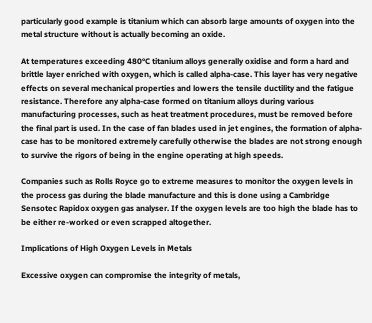particularly good example is titanium which can absorb large amounts of oxygen into the metal structure without is actually becoming an oxide.

At temperatures exceeding 480°C titanium alloys generally oxidise and form a hard and brittle layer enriched with oxygen, which is called alpha-case. This layer has very negative effects on several mechanical properties and lowers the tensile ductility and the fatigue resistance. Therefore any alpha-case formed on titanium alloys during various manufacturing processes, such as heat treatment procedures, must be removed before the final part is used. In the case of fan blades used in jet engines, the formation of alpha-case has to be monitored extremely carefully otherwise the blades are not strong enough to survive the rigors of being in the engine operating at high speeds.

Companies such as Rolls Royce go to extreme measures to monitor the oxygen levels in the process gas during the blade manufacture and this is done using a Cambridge Sensotec Rapidox oxygen gas analyser. If the oxygen levels are too high the blade has to be either re-worked or even scrapped altogether.

Implications of High Oxygen Levels in Metals

Excessive oxygen can compromise the integrity of metals,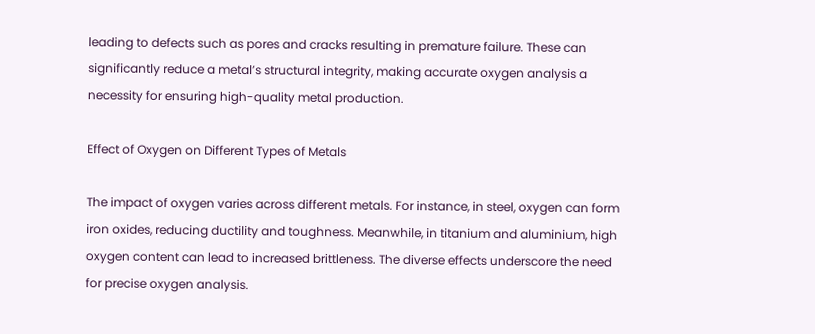leading to defects such as pores and cracks resulting in premature failure. These can significantly reduce a metal’s structural integrity, making accurate oxygen analysis a necessity for ensuring high-quality metal production.

Effect of Oxygen on Different Types of Metals

The impact of oxygen varies across different metals. For instance, in steel, oxygen can form iron oxides, reducing ductility and toughness. Meanwhile, in titanium and aluminium, high oxygen content can lead to increased brittleness. The diverse effects underscore the need for precise oxygen analysis.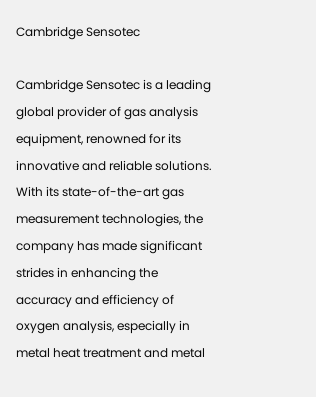Cambridge Sensotec

Cambridge Sensotec is a leading global provider of gas analysis equipment, renowned for its innovative and reliable solutions. With its state-of-the-art gas measurement technologies, the company has made significant strides in enhancing the accuracy and efficiency of oxygen analysis, especially in metal heat treatment and metal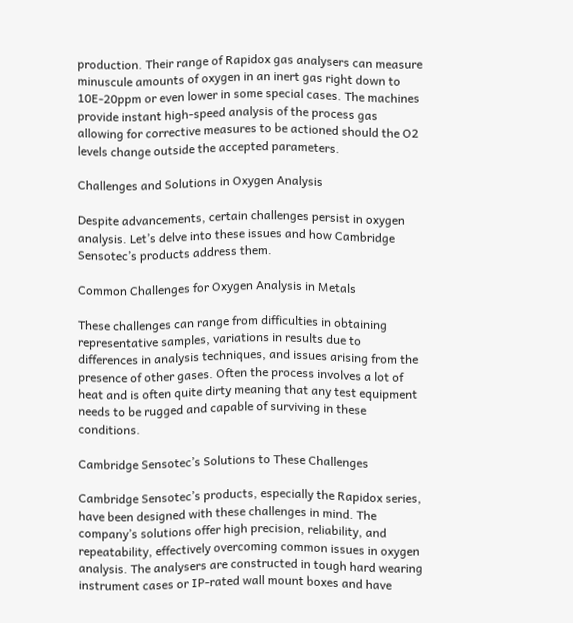production. Their range of Rapidox gas analysers can measure minuscule amounts of oxygen in an inert gas right down to 10E-20ppm or even lower in some special cases. The machines provide instant high-speed analysis of the process gas allowing for corrective measures to be actioned should the O2 levels change outside the accepted parameters.

Challenges and Solutions in Oxygen Analysis

Despite advancements, certain challenges persist in oxygen analysis. Let’s delve into these issues and how Cambridge Sensotec’s products address them.

Common Challenges for Oxygen Analysis in Metals

These challenges can range from difficulties in obtaining representative samples, variations in results due to differences in analysis techniques, and issues arising from the presence of other gases. Often the process involves a lot of heat and is often quite dirty meaning that any test equipment needs to be rugged and capable of surviving in these conditions.

Cambridge Sensotec’s Solutions to These Challenges

Cambridge Sensotec’s products, especially the Rapidox series, have been designed with these challenges in mind. The company’s solutions offer high precision, reliability, and repeatability, effectively overcoming common issues in oxygen analysis. The analysers are constructed in tough hard wearing instrument cases or IP-rated wall mount boxes and have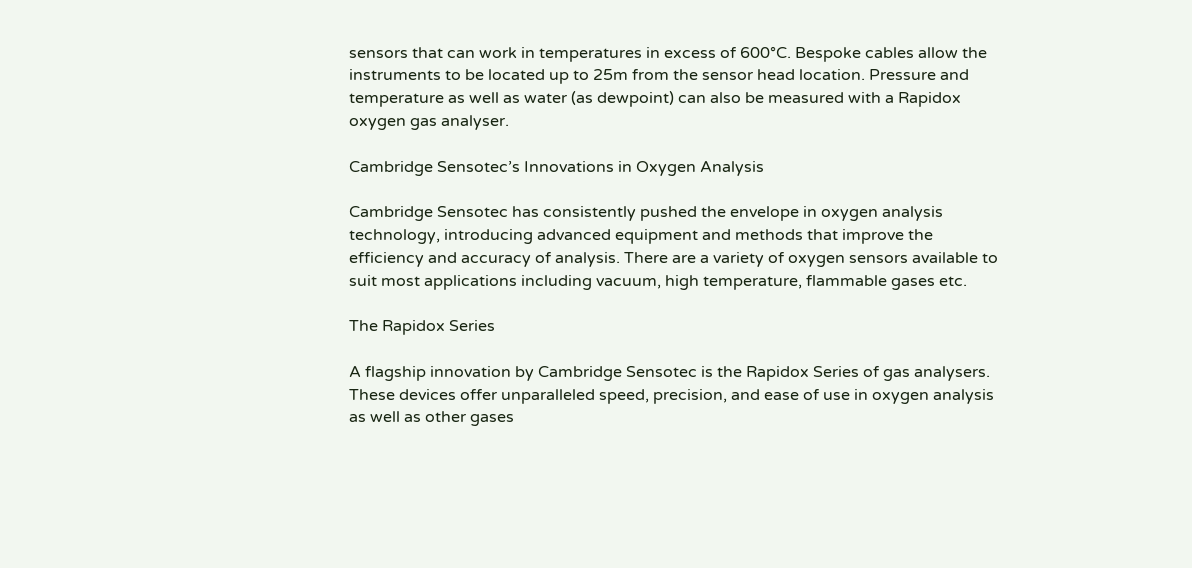sensors that can work in temperatures in excess of 600°C. Bespoke cables allow the instruments to be located up to 25m from the sensor head location. Pressure and temperature as well as water (as dewpoint) can also be measured with a Rapidox oxygen gas analyser.

Cambridge Sensotec’s Innovations in Oxygen Analysis

Cambridge Sensotec has consistently pushed the envelope in oxygen analysis technology, introducing advanced equipment and methods that improve the efficiency and accuracy of analysis. There are a variety of oxygen sensors available to suit most applications including vacuum, high temperature, flammable gases etc.

The Rapidox Series

A flagship innovation by Cambridge Sensotec is the Rapidox Series of gas analysers. These devices offer unparalleled speed, precision, and ease of use in oxygen analysis as well as other gases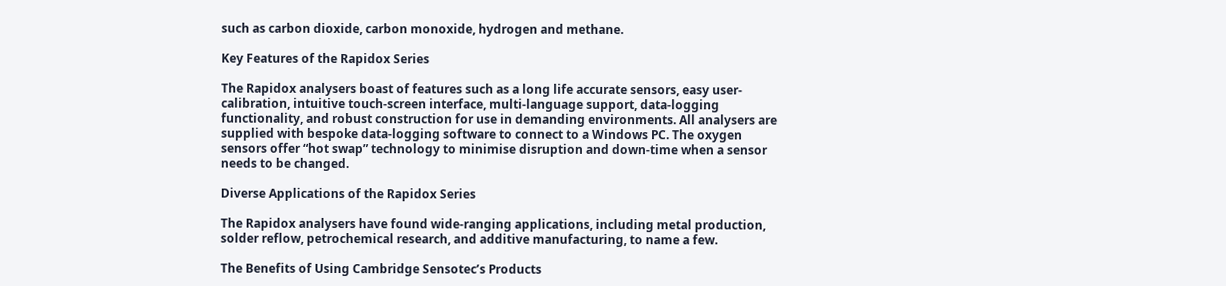such as carbon dioxide, carbon monoxide, hydrogen and methane.

Key Features of the Rapidox Series

The Rapidox analysers boast of features such as a long life accurate sensors, easy user-calibration, intuitive touch-screen interface, multi-language support, data-logging functionality, and robust construction for use in demanding environments. All analysers are supplied with bespoke data-logging software to connect to a Windows PC. The oxygen sensors offer “hot swap” technology to minimise disruption and down-time when a sensor needs to be changed.

Diverse Applications of the Rapidox Series

The Rapidox analysers have found wide-ranging applications, including metal production, solder reflow, petrochemical research, and additive manufacturing, to name a few.

The Benefits of Using Cambridge Sensotec’s Products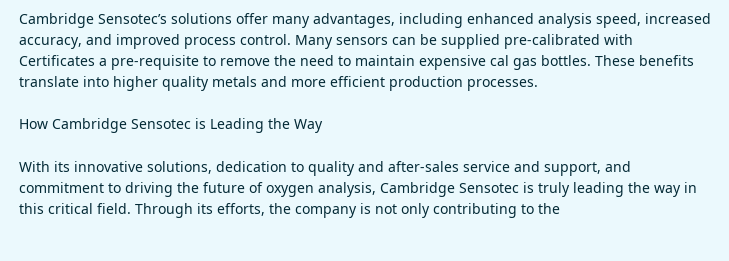Cambridge Sensotec’s solutions offer many advantages, including enhanced analysis speed, increased accuracy, and improved process control. Many sensors can be supplied pre-calibrated with Certificates a pre-requisite to remove the need to maintain expensive cal gas bottles. These benefits translate into higher quality metals and more efficient production processes.

How Cambridge Sensotec is Leading the Way

With its innovative solutions, dedication to quality and after-sales service and support, and commitment to driving the future of oxygen analysis, Cambridge Sensotec is truly leading the way in this critical field. Through its efforts, the company is not only contributing to the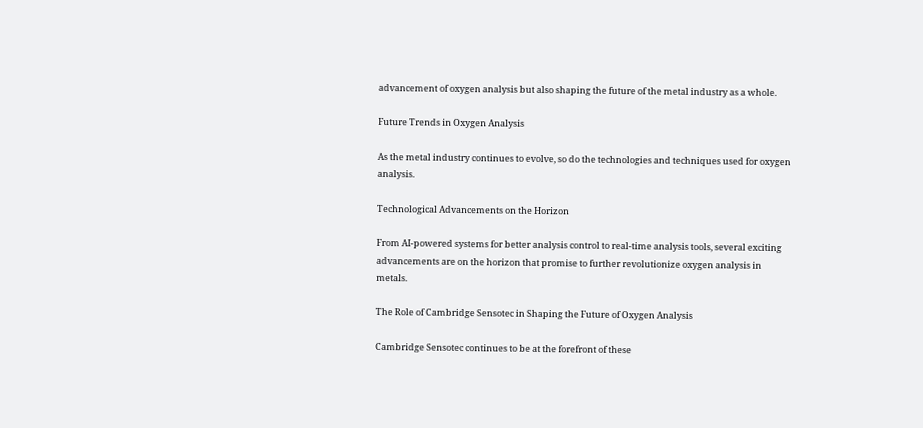advancement of oxygen analysis but also shaping the future of the metal industry as a whole.

Future Trends in Oxygen Analysis

As the metal industry continues to evolve, so do the technologies and techniques used for oxygen analysis.

Technological Advancements on the Horizon

From AI-powered systems for better analysis control to real-time analysis tools, several exciting advancements are on the horizon that promise to further revolutionize oxygen analysis in metals.

The Role of Cambridge Sensotec in Shaping the Future of Oxygen Analysis

Cambridge Sensotec continues to be at the forefront of these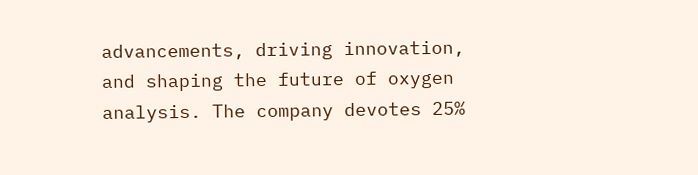advancements, driving innovation, and shaping the future of oxygen analysis. The company devotes 25%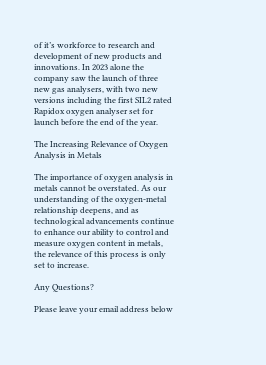of it’s workforce to research and development of new products and innovations. In 2023 alone the company saw the launch of three new gas analysers, with two new versions including the first SIL2 rated Rapidox oxygen analyser set for launch before the end of the year.

The Increasing Relevance of Oxygen Analysis in Metals

The importance of oxygen analysis in metals cannot be overstated. As our understanding of the oxygen-metal relationship deepens, and as technological advancements continue to enhance our ability to control and measure oxygen content in metals, the relevance of this process is only set to increase.

Any Questions?

Please leave your email address below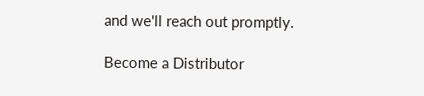and we'll reach out promptly.

Become a Distributor